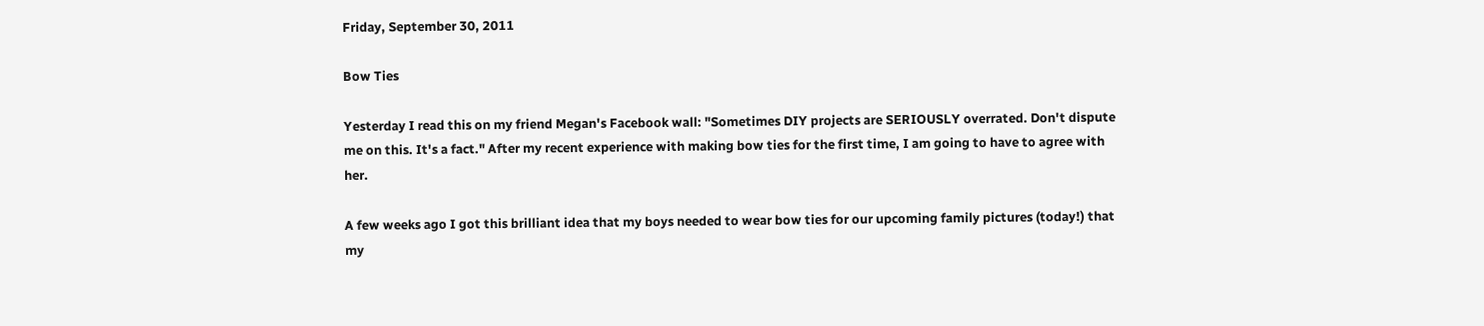Friday, September 30, 2011

Bow Ties

Yesterday I read this on my friend Megan's Facebook wall: "Sometimes DIY projects are SERIOUSLY overrated. Don't dispute me on this. It's a fact." After my recent experience with making bow ties for the first time, I am going to have to agree with her.

A few weeks ago I got this brilliant idea that my boys needed to wear bow ties for our upcoming family pictures (today!) that my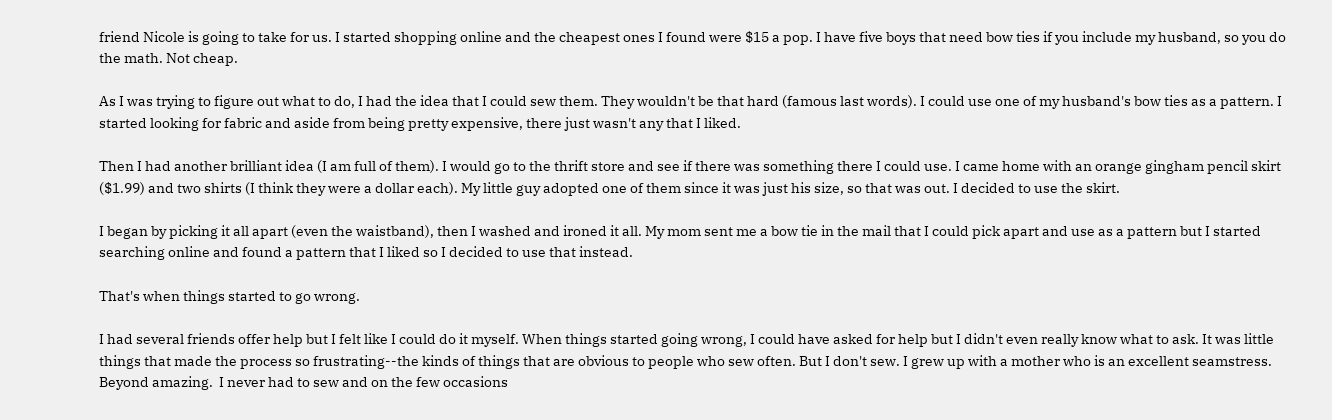friend Nicole is going to take for us. I started shopping online and the cheapest ones I found were $15 a pop. I have five boys that need bow ties if you include my husband, so you do the math. Not cheap.

As I was trying to figure out what to do, I had the idea that I could sew them. They wouldn't be that hard (famous last words). I could use one of my husband's bow ties as a pattern. I started looking for fabric and aside from being pretty expensive, there just wasn't any that I liked.

Then I had another brilliant idea (I am full of them). I would go to the thrift store and see if there was something there I could use. I came home with an orange gingham pencil skirt ($1.99) and two shirts (I think they were a dollar each). My little guy adopted one of them since it was just his size, so that was out. I decided to use the skirt.

I began by picking it all apart (even the waistband), then I washed and ironed it all. My mom sent me a bow tie in the mail that I could pick apart and use as a pattern but I started searching online and found a pattern that I liked so I decided to use that instead.

That's when things started to go wrong.

I had several friends offer help but I felt like I could do it myself. When things started going wrong, I could have asked for help but I didn't even really know what to ask. It was little things that made the process so frustrating--the kinds of things that are obvious to people who sew often. But I don't sew. I grew up with a mother who is an excellent seamstress. Beyond amazing.  I never had to sew and on the few occasions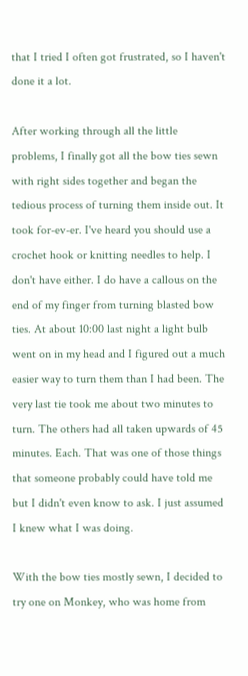that I tried I often got frustrated, so I haven't done it a lot.

After working through all the little problems, I finally got all the bow ties sewn with right sides together and began the tedious process of turning them inside out. It took for-ev-er. I've heard you should use a crochet hook or knitting needles to help. I don't have either. I do have a callous on the end of my finger from turning blasted bow ties. At about 10:00 last night a light bulb went on in my head and I figured out a much easier way to turn them than I had been. The very last tie took me about two minutes to turn. The others had all taken upwards of 45 minutes. Each. That was one of those things that someone probably could have told me but I didn't even know to ask. I just assumed I knew what I was doing.

With the bow ties mostly sewn, I decided to try one on Monkey, who was home from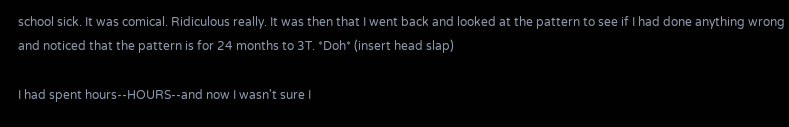school sick. It was comical. Ridiculous really. It was then that I went back and looked at the pattern to see if I had done anything wrong and noticed that the pattern is for 24 months to 3T. *Doh* (insert head slap)

I had spent hours--HOURS--and now I wasn't sure I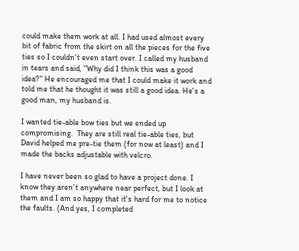could make them work at all. I had used almost every bit of fabric from the skirt on all the pieces for the five ties so I couldn't even start over. I called my husband in tears and said, "Why did I think this was a good idea?" He encouraged me that I could make it work and told me that he thought it was still a good idea. He's a good man, my husband is.

I wanted tie-able bow ties but we ended up compromising.  They are still real tie-able ties, but David helped me pre-tie them (for now at least) and I made the backs adjustable with velcro.

I have never been so glad to have a project done. I know they aren't anywhere near perfect, but I look at them and I am so happy that it's hard for me to notice the faults. (And yes, I completed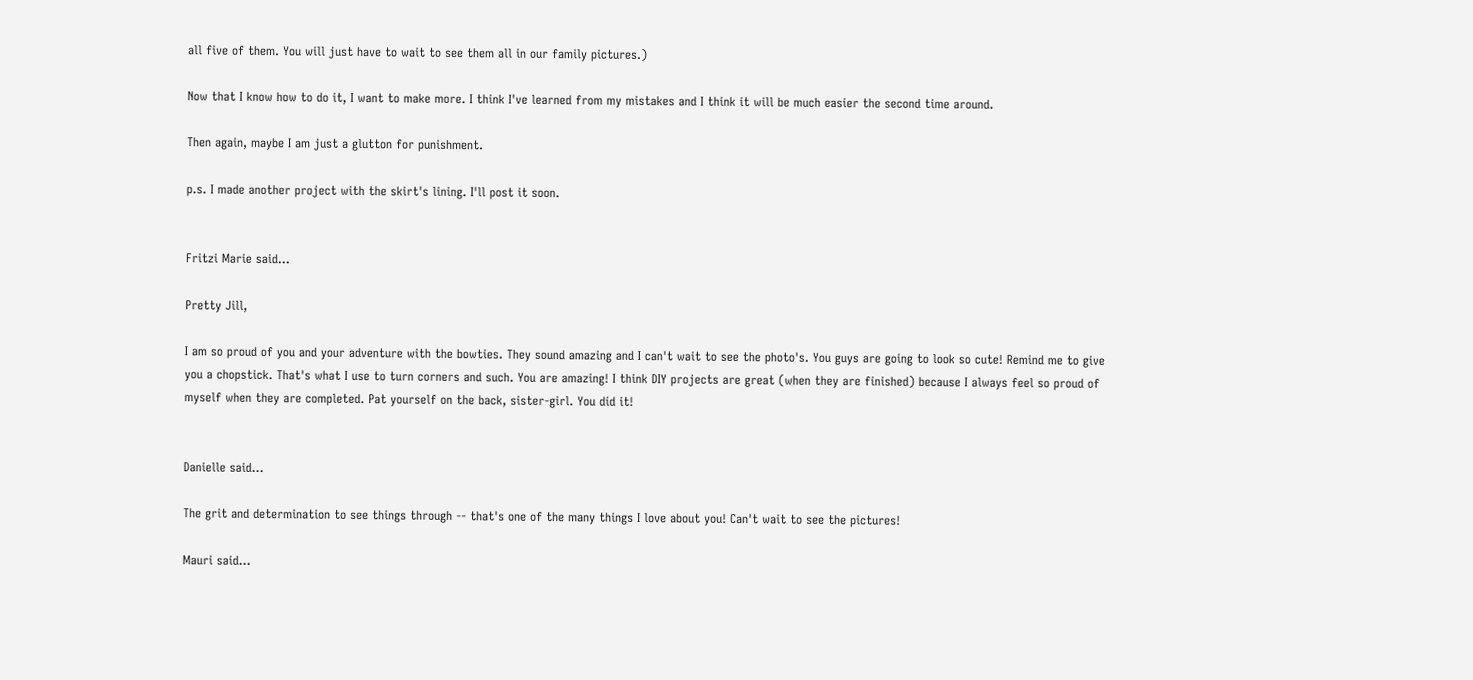all five of them. You will just have to wait to see them all in our family pictures.)

Now that I know how to do it, I want to make more. I think I've learned from my mistakes and I think it will be much easier the second time around.

Then again, maybe I am just a glutton for punishment.

p.s. I made another project with the skirt's lining. I'll post it soon.


Fritzi Marie said...

Pretty Jill,

I am so proud of you and your adventure with the bowties. They sound amazing and I can't wait to see the photo's. You guys are going to look so cute! Remind me to give you a chopstick. That's what I use to turn corners and such. You are amazing! I think DIY projects are great (when they are finished) because I always feel so proud of myself when they are completed. Pat yourself on the back, sister-girl. You did it!


Danielle said...

The grit and determination to see things through -- that's one of the many things I love about you! Can't wait to see the pictures!

Mauri said...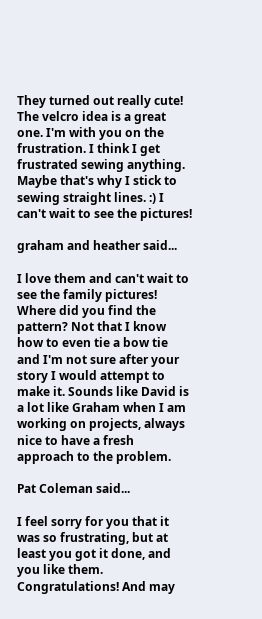They turned out really cute! The velcro idea is a great one. I'm with you on the frustration. I think I get frustrated sewing anything. Maybe that's why I stick to sewing straight lines. :) I can't wait to see the pictures!

graham and heather said...

I love them and can't wait to see the family pictures! Where did you find the pattern? Not that I know how to even tie a bow tie and I'm not sure after your story I would attempt to make it. Sounds like David is a lot like Graham when I am working on projects, always nice to have a fresh approach to the problem.

Pat Coleman said...

I feel sorry for you that it was so frustrating, but at least you got it done, and you like them. Congratulations! And may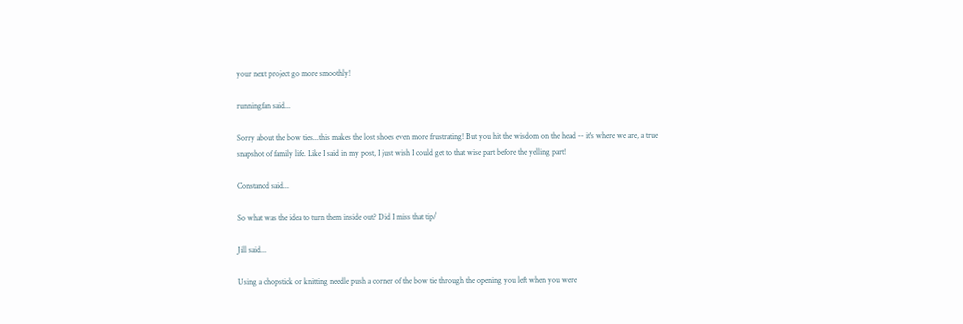your next project go more smoothly!

runningfan said...

Sorry about the bow ties...this makes the lost shoes even more frustrating! But you hit the wisdom on the head -- it's where we are, a true snapshot of family life. Like I said in my post, I just wish I could get to that wise part before the yelling part!

Constancd said...

So what was the idea to turn them inside out? Did I miss that tip/

Jill said...

Using a chopstick or knitting needle push a corner of the bow tie through the opening you left when you were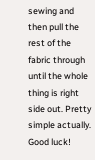sewing and then pull the rest of the fabric through until the whole thing is right side out. Pretty simple actually. Good luck!